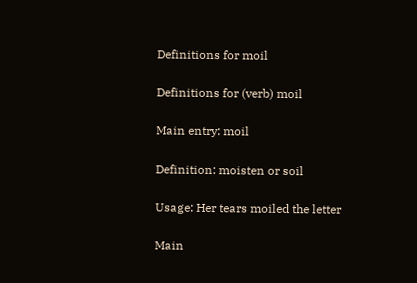Definitions for moil

Definitions for (verb) moil

Main entry: moil

Definition: moisten or soil

Usage: Her tears moiled the letter

Main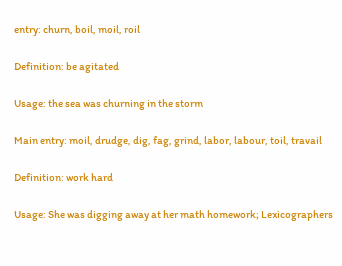entry: churn, boil, moil, roil

Definition: be agitated

Usage: the sea was churning in the storm

Main entry: moil, drudge, dig, fag, grind, labor, labour, toil, travail

Definition: work hard

Usage: She was digging away at her math homework; Lexicographers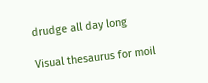drudge all day long

Visual thesaurus for moil